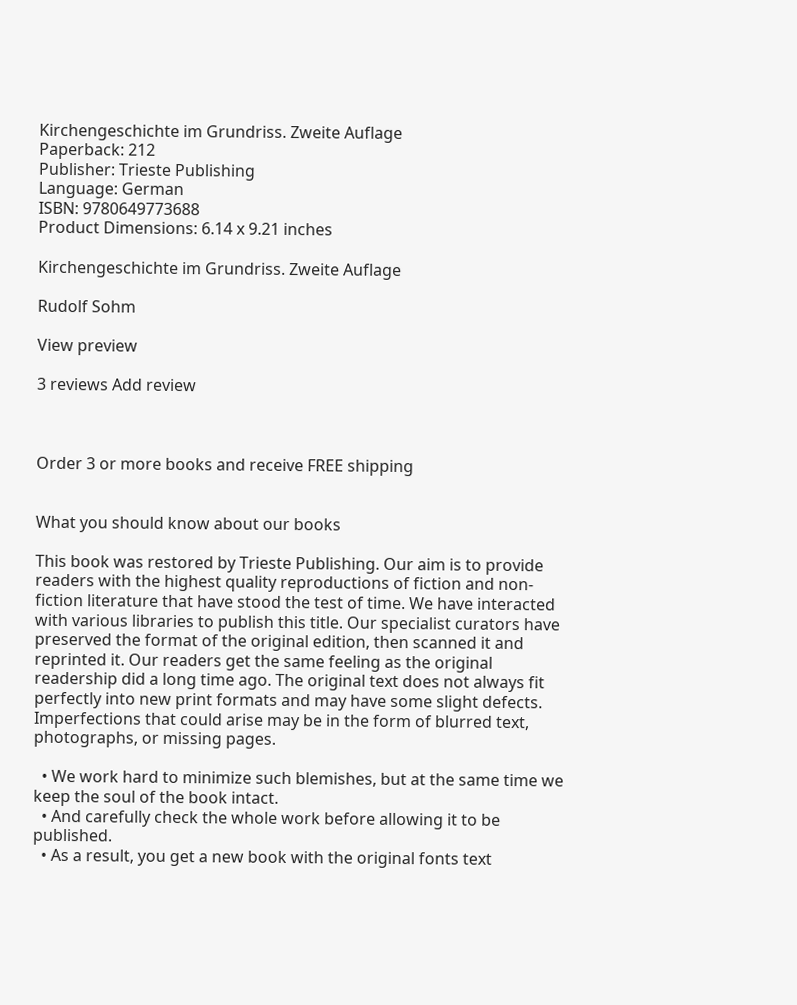Kirchengeschichte im Grundriss. Zweite Auflage
Paperback: 212
Publisher: Trieste Publishing
Language: German
ISBN: 9780649773688
Product Dimensions: 6.14 x 9.21 inches

Kirchengeschichte im Grundriss. Zweite Auflage

Rudolf Sohm

View preview

3 reviews Add review



Order 3 or more books and receive FREE shipping


What you should know about our books

This book was restored by Trieste Publishing. Our aim is to provide readers with the highest quality reproductions of fiction and non-fiction literature that have stood the test of time. We have interacted with various libraries to publish this title. Our specialist curators have preserved the format of the original edition, then scanned it and reprinted it. Our readers get the same feeling as the original readership did a long time ago. The original text does not always fit perfectly into new print formats and may have some slight defects. Imperfections that could arise may be in the form of blurred text, photographs, or missing pages.

  • We work hard to minimize such blemishes, but at the same time we keep the soul of the book intact.
  • And carefully check the whole work before allowing it to be published.
  • As a result, you get a new book with the original fonts text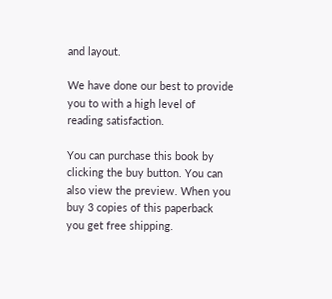and layout.

We have done our best to provide you to with a high level of reading satisfaction.

You can purchase this book by clicking the buy button. You can also view the preview. When you buy 3 copies of this paperback you get free shipping.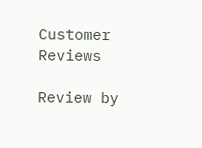Customer Reviews

Review by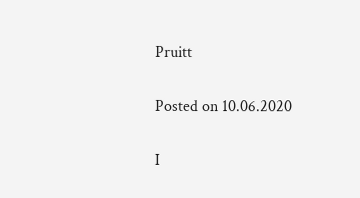Pruitt

Posted on 10.06.2020

I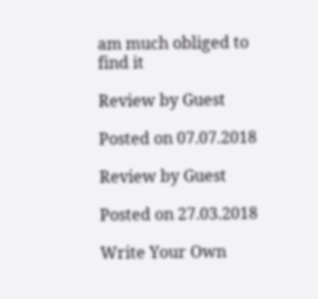am much obliged to find it

Review by Guest

Posted on 07.07.2018

Review by Guest

Posted on 27.03.2018

Write Your Own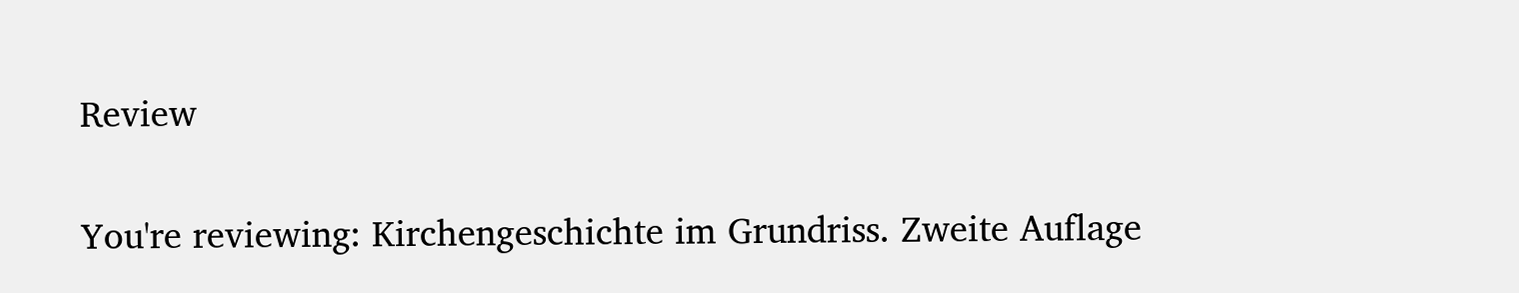Review

You're reviewing: Kirchengeschichte im Grundriss. Zweite Auflage